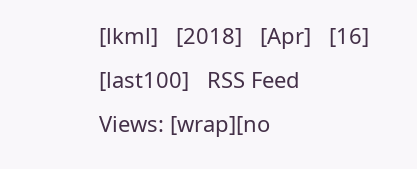[lkml]   [2018]   [Apr]   [16]   [last100]   RSS Feed
Views: [wrap][no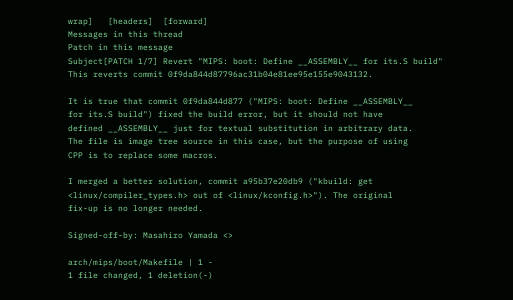wrap]   [headers]  [forward]
Messages in this thread
Patch in this message
Subject[PATCH 1/7] Revert "MIPS: boot: Define __ASSEMBLY__ for its.S build"
This reverts commit 0f9da844d87796ac31b04e81ee95e155e9043132.

It is true that commit 0f9da844d877 ("MIPS: boot: Define __ASSEMBLY__
for its.S build") fixed the build error, but it should not have
defined __ASSEMBLY__ just for textual substitution in arbitrary data.
The file is image tree source in this case, but the purpose of using
CPP is to replace some macros.

I merged a better solution, commit a95b37e20db9 ("kbuild: get
<linux/compiler_types.h> out of <linux/kconfig.h>"). The original
fix-up is no longer needed.

Signed-off-by: Masahiro Yamada <>

arch/mips/boot/Makefile | 1 -
1 file changed, 1 deletion(-)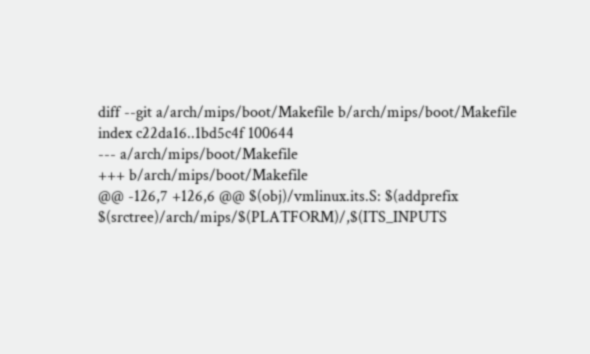diff --git a/arch/mips/boot/Makefile b/arch/mips/boot/Makefile
index c22da16..1bd5c4f 100644
--- a/arch/mips/boot/Makefile
+++ b/arch/mips/boot/Makefile
@@ -126,7 +126,6 @@ $(obj)/vmlinux.its.S: $(addprefix $(srctree)/arch/mips/$(PLATFORM)/,$(ITS_INPUTS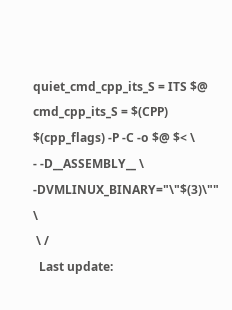quiet_cmd_cpp_its_S = ITS $@
cmd_cpp_its_S = $(CPP) $(cpp_flags) -P -C -o $@ $< \
- -D__ASSEMBLY__ \
-DVMLINUX_BINARY="\"$(3)\"" \
 \ /
  Last update: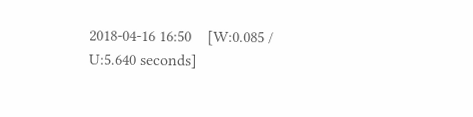2018-04-16 16:50    [W:0.085 / U:5.640 seconds]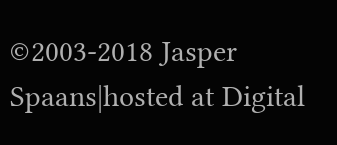©2003-2018 Jasper Spaans|hosted at Digital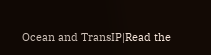Ocean and TransIP|Read the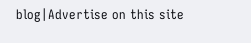blog|Advertise on this site